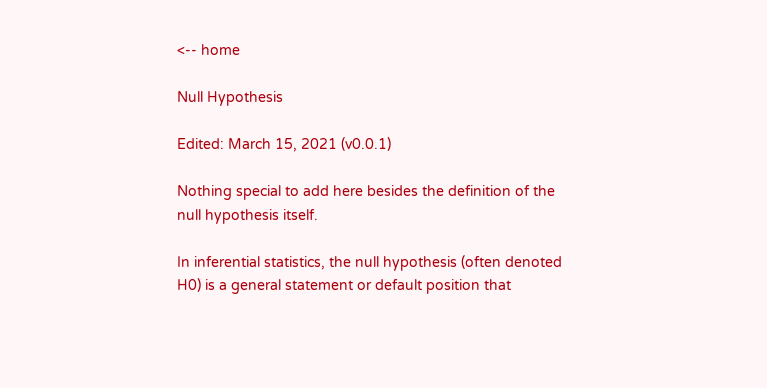<-- home

Null Hypothesis

Edited: March 15, 2021 (v0.0.1)

Nothing special to add here besides the definition of the null hypothesis itself.

In inferential statistics, the null hypothesis (often denoted H0) is a general statement or default position that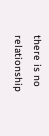there is no relationship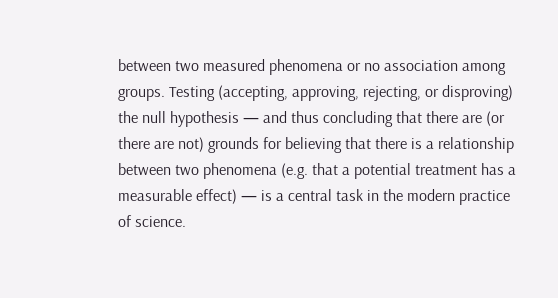between two measured phenomena or no association among groups. Testing (accepting, approving, rejecting, or disproving) the null hypothesis — and thus concluding that there are (or there are not) grounds for believing that there is a relationship between two phenomena (e.g. that a potential treatment has a measurable effect) — is a central task in the modern practice of science.